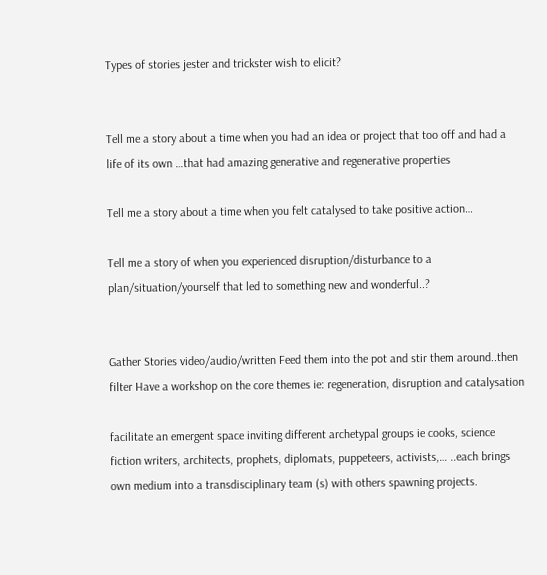Types of stories jester and trickster wish to elicit?


Tell me a story about a time when you had an idea or project that too off and had a life of its own …that had amazing generative and regenerative properties

Tell me a story about a time when you felt catalysed to take positive action…

Tell me a story of when you experienced disruption/disturbance to a plan/situation/yourself that led to something new and wonderful..?


Gather Stories video/audio/written Feed them into the pot and stir them around..then filter Have a workshop on the core themes ie: regeneration, disruption and catalysation

facilitate an emergent space inviting different archetypal groups ie cooks, science fiction writers, architects, prophets, diplomats, puppeteers, activists,… ..each brings own medium into a transdisciplinary team (s) with others spawning projects.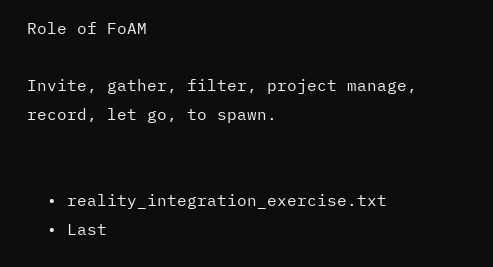Role of FoAM

Invite, gather, filter, project manage, record, let go, to spawn.


  • reality_integration_exercise.txt
  • Last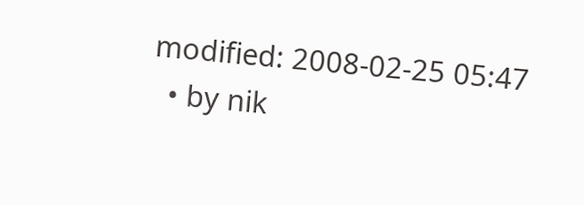modified: 2008-02-25 05:47
  • by nik